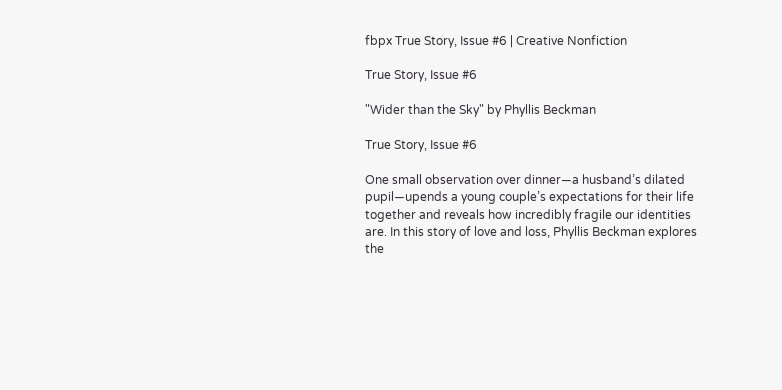fbpx True Story, Issue #6 | Creative Nonfiction

True Story, Issue #6

"Wider than the Sky" by Phyllis Beckman

True Story, Issue #6

One small observation over dinner—a husband’s dilated pupil—upends a young couple’s expectations for their life together and reveals how incredibly fragile our identities are. In this story of love and loss, Phyllis Beckman explores the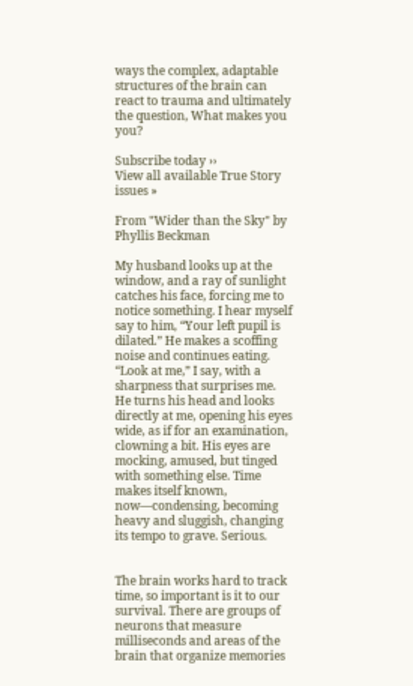ways the complex, adaptable structures of the brain can react to trauma and ultimately the question, What makes you you?

Subscribe today ››
View all available True Story issues »

From "Wider than the Sky" by Phyllis Beckman

My husband looks up at the window, and a ray of sunlight catches his face, forcing me to notice something. I hear myself say to him, “Your left pupil is dilated.” He makes a scoffing noise and continues eating. “Look at me,” I say, with a sharpness that surprises me. He turns his head and looks directly at me, opening his eyes wide, as if for an examination, clowning a bit. His eyes are mocking, amused, but tinged with something else. Time makes itself known, now—condensing, becoming heavy and sluggish, changing its tempo to grave. Serious.


The brain works hard to track time, so important is it to our survival. There are groups of neurons that measure milliseconds and areas of the brain that organize memories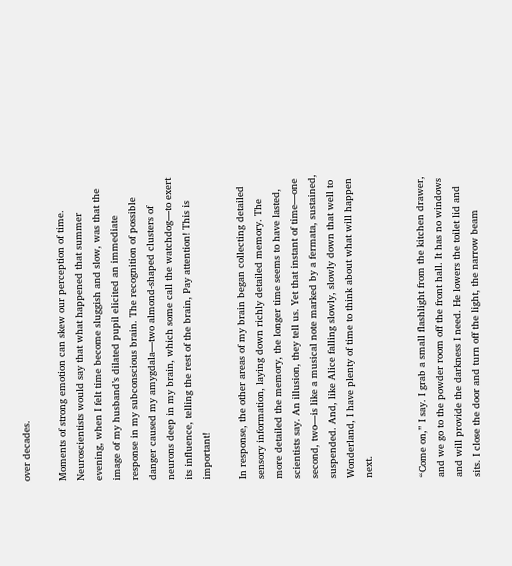over decades.

Moments of strong emotion can skew our perception of time. Neuroscientists would say that what happened that summer evening, when I felt time become sluggish and slow, was that the image of my husband’s dilated pupil elicited an immediate response in my subconscious brain. The recognition of possible danger caused my amygdala—two almond-shaped clusters of neurons deep in my brain, which some call the watchdog—to exert its influence, telling the rest of the brain, Pay attention! This is important!

In response, the other areas of my brain began collecting detailed sensory information, laying down richly detailed memory. The more detailed the memory, the longer time seems to have lasted, scientists say. An illusion, they tell us. Yet that instant of time—one second, two—is like a musical note marked by a fermata, sustained, suspended. And, like Alice falling slowly, slowly down that well to Wonderland, I have plenty of time to think about what will happen next.


“Come on,” I say. I grab a small flashlight from the kitchen drawer, and we go to the powder room off the front hall. It has no windows and will provide the darkness I need. He lowers the toilet lid and sits. I close the door and turn off the light, the narrow beam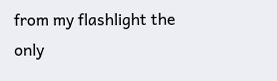from my flashlight the only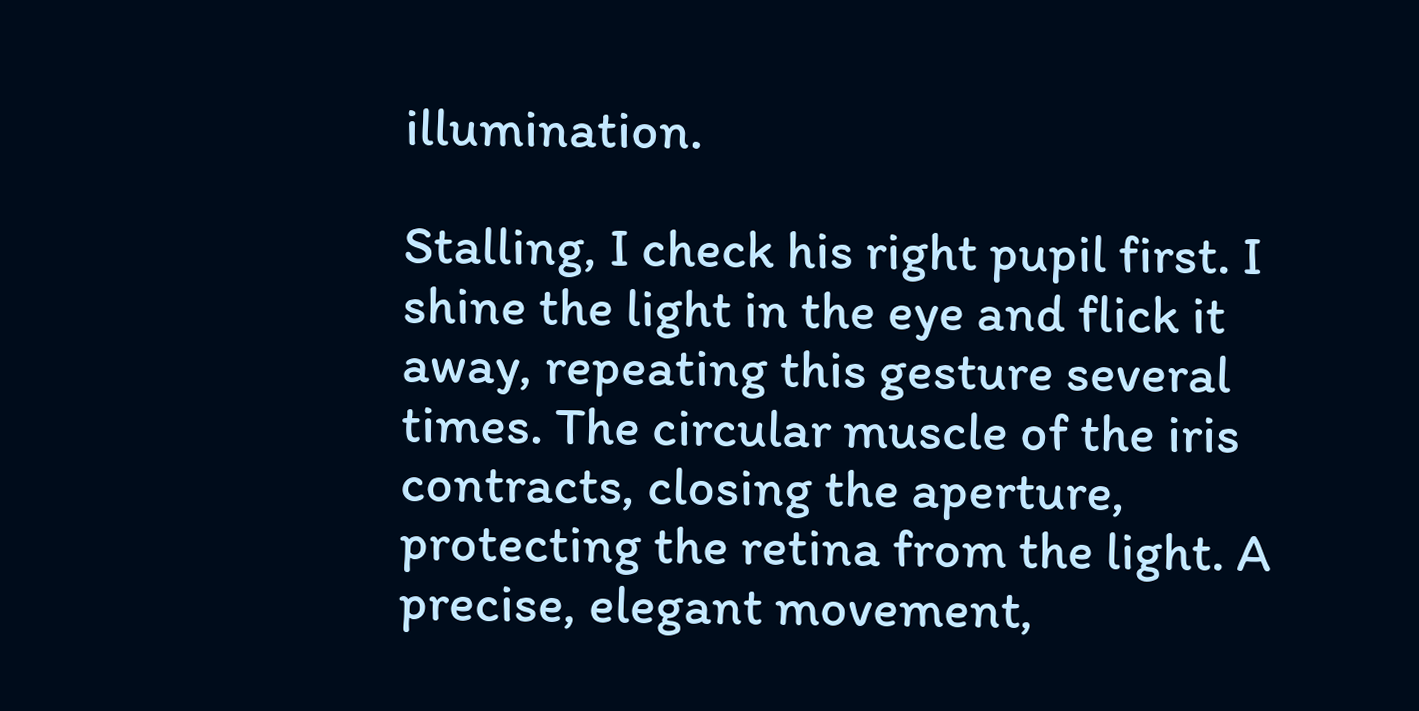illumination.

Stalling, I check his right pupil first. I shine the light in the eye and flick it away, repeating this gesture several times. The circular muscle of the iris contracts, closing the aperture, protecting the retina from the light. A precise, elegant movement,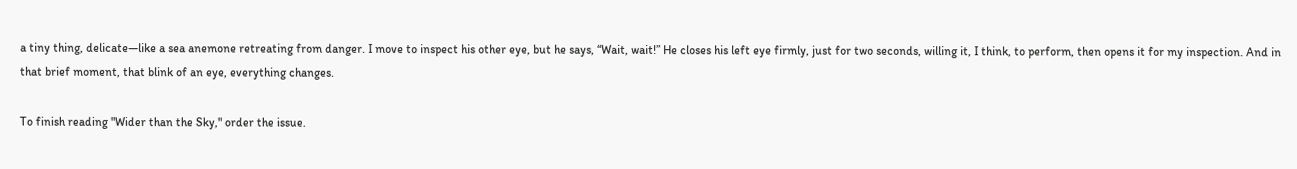a tiny thing, delicate—like a sea anemone retreating from danger. I move to inspect his other eye, but he says, “Wait, wait!” He closes his left eye firmly, just for two seconds, willing it, I think, to perform, then opens it for my inspection. And in that brief moment, that blink of an eye, everything changes.

To finish reading "Wider than the Sky," order the issue.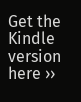Get the Kindle version here ››